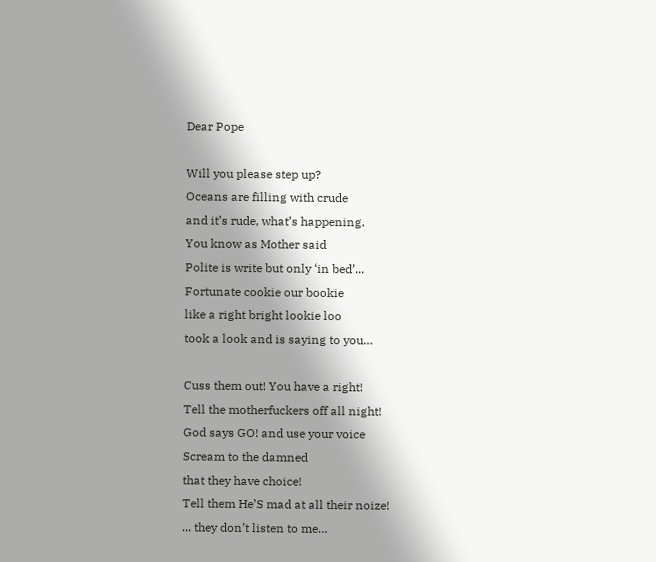Dear Pope

Will you please step up?
Oceans are filling with crude
and it’s rude, what’s happening.
You know as Mother said
Polite is write but only ‘in bed’...
Fortunate cookie our bookie
like a right bright lookie loo
took a look and is saying to you…

Cuss them out! You have a right!
Tell the motherfuckers off all night!
God says GO! and use your voice
Scream to the damned
that they have choice!
Tell them He’S mad at all their noize!
... they don’t listen to me…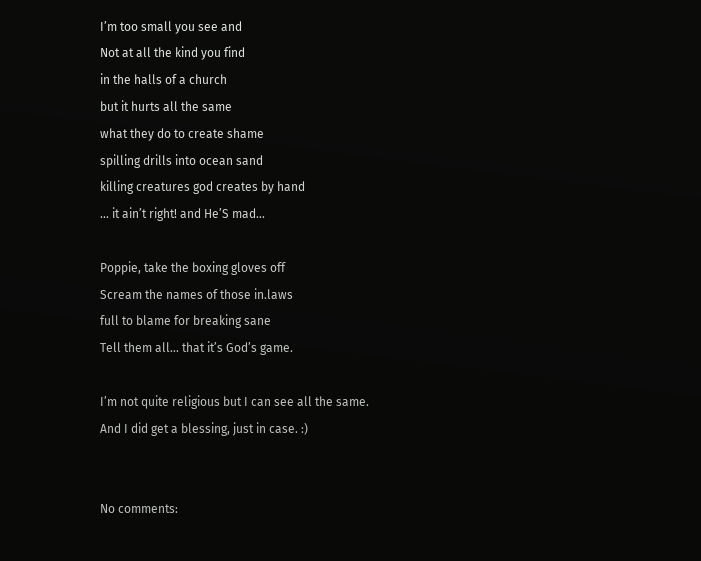I’m too small you see and
Not at all the kind you find
in the halls of a church
but it hurts all the same
what they do to create shame
spilling drills into ocean sand
killing creatures god creates by hand
... it ain’t right! and He’S mad…

Poppie, take the boxing gloves off
Scream the names of those in.laws
full to blame for breaking sane
Tell them all… that it’s God’s game.

I’m not quite religious but I can see all the same.
And I did get a blessing, just in case. :)


No comments: